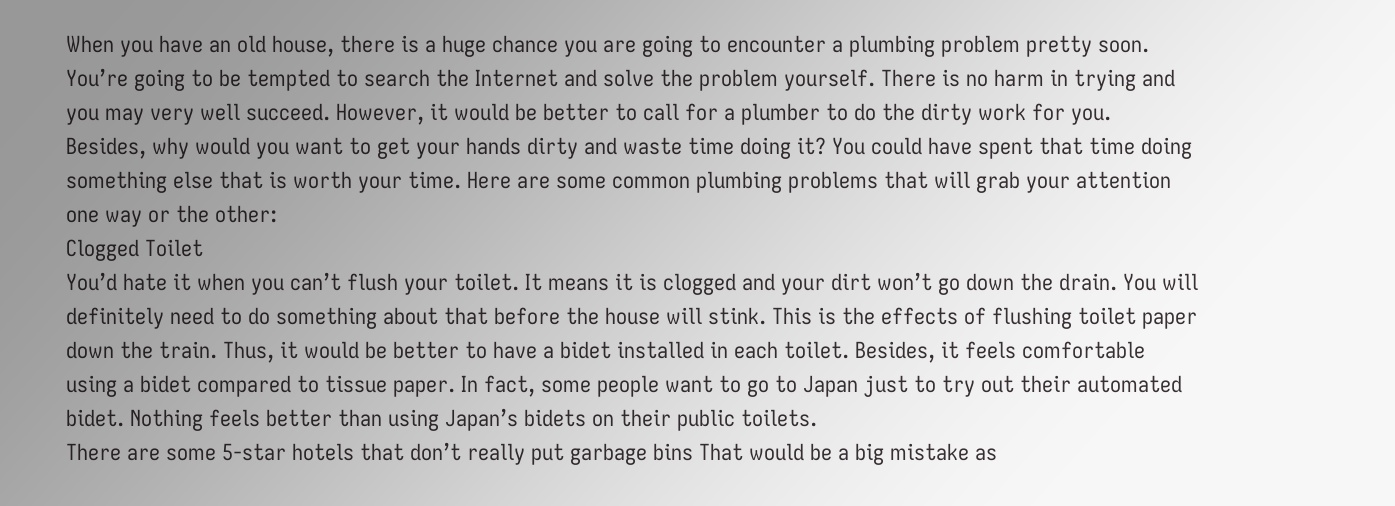When you have an old house, there is a huge chance you are going to encounter a plumbing problem pretty soon. You’re going to be tempted to search the Internet and solve the problem yourself. There is no harm in trying and you may very well succeed. However, it would be better to call for a plumber to do the dirty work for you.
Besides, why would you want to get your hands dirty and waste time doing it? You could have spent that time doing something else that is worth your time. Here are some common plumbing problems that will grab your attention one way or the other:
Clogged Toilet
You’d hate it when you can’t flush your toilet. It means it is clogged and your dirt won’t go down the drain. You will definitely need to do something about that before the house will stink. This is the effects of flushing toilet paper down the train. Thus, it would be better to have a bidet installed in each toilet. Besides, it feels comfortable using a bidet compared to tissue paper. In fact, some people want to go to Japan just to try out their automated bidet. Nothing feels better than using Japan’s bidets on their public toilets.
There are some 5-star hotels that don’t really put garbage bins That would be a big mistake as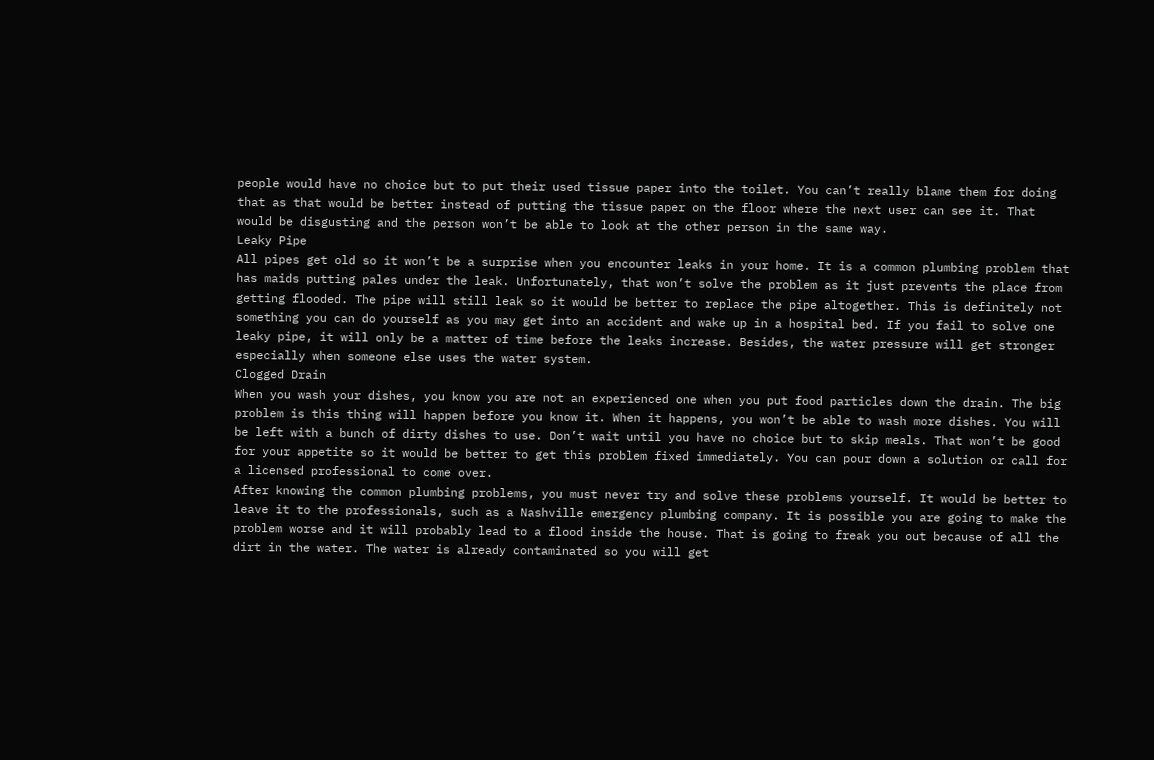people would have no choice but to put their used tissue paper into the toilet. You can’t really blame them for doing that as that would be better instead of putting the tissue paper on the floor where the next user can see it. That would be disgusting and the person won’t be able to look at the other person in the same way.
Leaky Pipe
All pipes get old so it won’t be a surprise when you encounter leaks in your home. It is a common plumbing problem that has maids putting pales under the leak. Unfortunately, that won’t solve the problem as it just prevents the place from getting flooded. The pipe will still leak so it would be better to replace the pipe altogether. This is definitely not something you can do yourself as you may get into an accident and wake up in a hospital bed. If you fail to solve one leaky pipe, it will only be a matter of time before the leaks increase. Besides, the water pressure will get stronger especially when someone else uses the water system.
Clogged Drain
When you wash your dishes, you know you are not an experienced one when you put food particles down the drain. The big problem is this thing will happen before you know it. When it happens, you won’t be able to wash more dishes. You will be left with a bunch of dirty dishes to use. Don’t wait until you have no choice but to skip meals. That won’t be good for your appetite so it would be better to get this problem fixed immediately. You can pour down a solution or call for a licensed professional to come over.
After knowing the common plumbing problems, you must never try and solve these problems yourself. It would be better to leave it to the professionals, such as a Nashville emergency plumbing company. It is possible you are going to make the problem worse and it will probably lead to a flood inside the house. That is going to freak you out because of all the dirt in the water. The water is already contaminated so you will get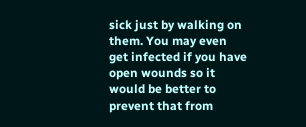sick just by walking on them. You may even get infected if you have open wounds so it would be better to prevent that from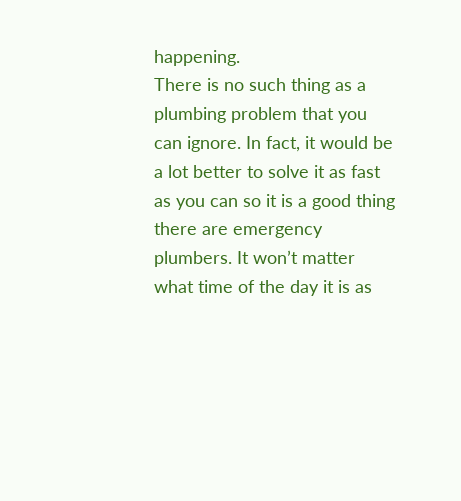happening.
There is no such thing as a plumbing problem that you can ignore. In fact, it would be a lot better to solve it as fast as you can so it is a good thing there are emergency plumbers. It won’t matter what time of the day it is as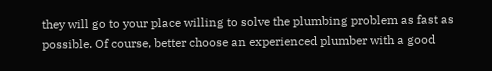they will go to your place willing to solve the plumbing problem as fast as possible. Of course, better choose an experienced plumber with a good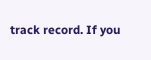track record. If you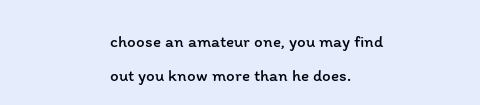choose an amateur one, you may find out you know more than he does.